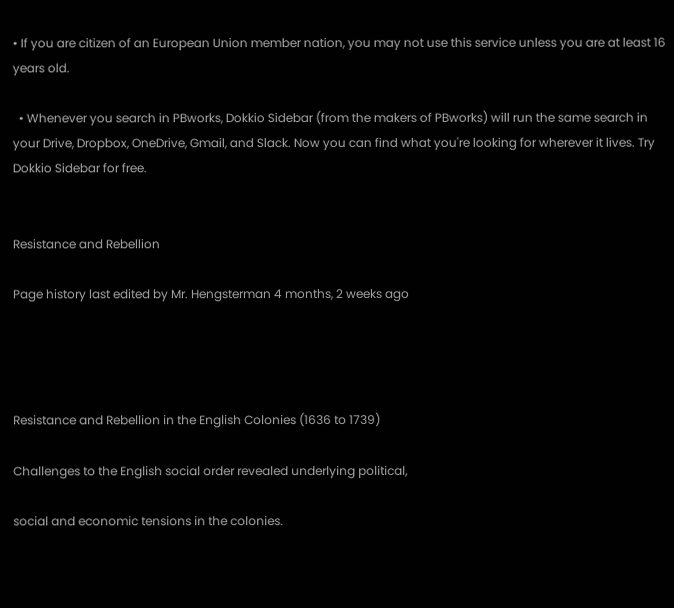• If you are citizen of an European Union member nation, you may not use this service unless you are at least 16 years old.

  • Whenever you search in PBworks, Dokkio Sidebar (from the makers of PBworks) will run the same search in your Drive, Dropbox, OneDrive, Gmail, and Slack. Now you can find what you're looking for wherever it lives. Try Dokkio Sidebar for free.


Resistance and Rebellion

Page history last edited by Mr. Hengsterman 4 months, 2 weeks ago




Resistance and Rebellion in the English Colonies (1636 to 1739)

Challenges to the English social order revealed underlying political,

social and economic tensions in the colonies.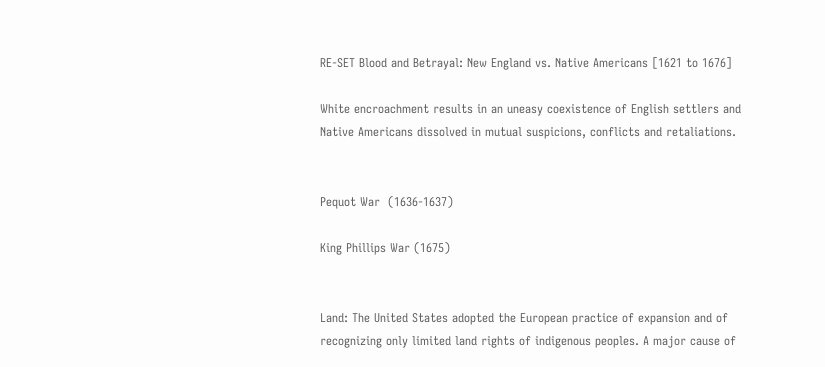RE-SET Blood and Betrayal: New England vs. Native Americans [1621 to 1676]

White encroachment results in an uneasy coexistence of English settlers and Native Americans dissolved in mutual suspicions, conflicts and retaliations.


Pequot War  (1636-1637)

King Phillips War (1675)


Land: The United States adopted the European practice of expansion and of recognizing only limited land rights of indigenous peoples. A major cause of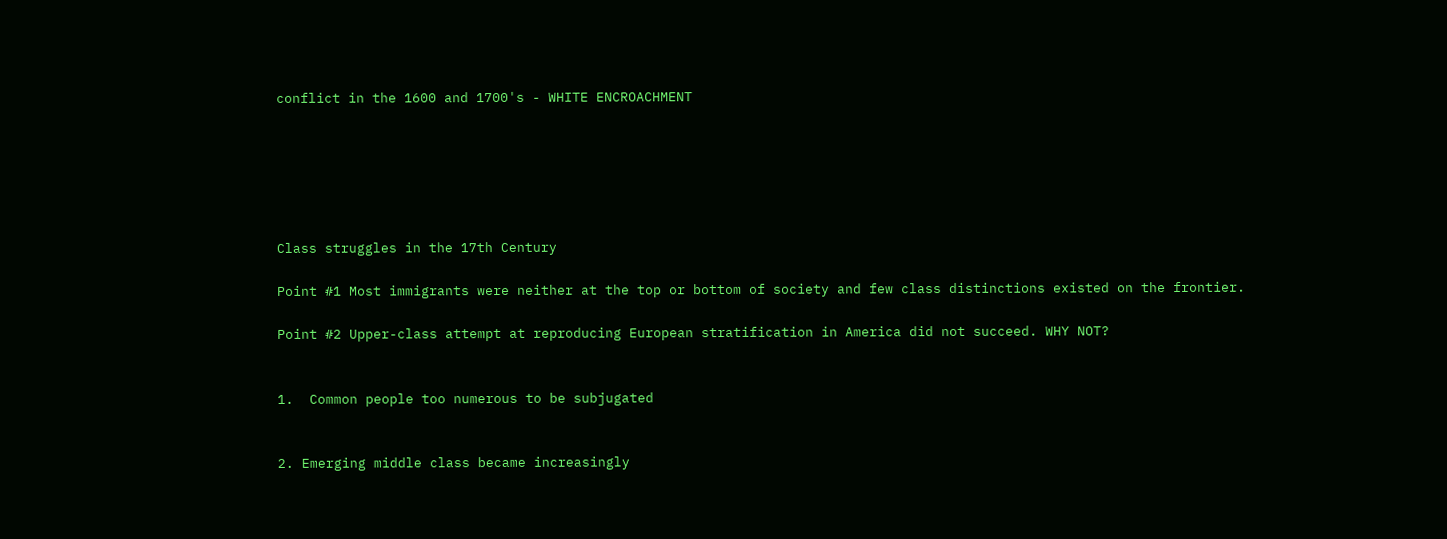conflict in the 1600 and 1700's - WHITE ENCROACHMENT






Class struggles in the 17th Century

Point #1 Most immigrants were neither at the top or bottom of society and few class distinctions existed on the frontier.

Point #2 Upper-class attempt at reproducing European stratification in America did not succeed. WHY NOT?


1.  Common people too numerous to be subjugated


2. Emerging middle class became increasingly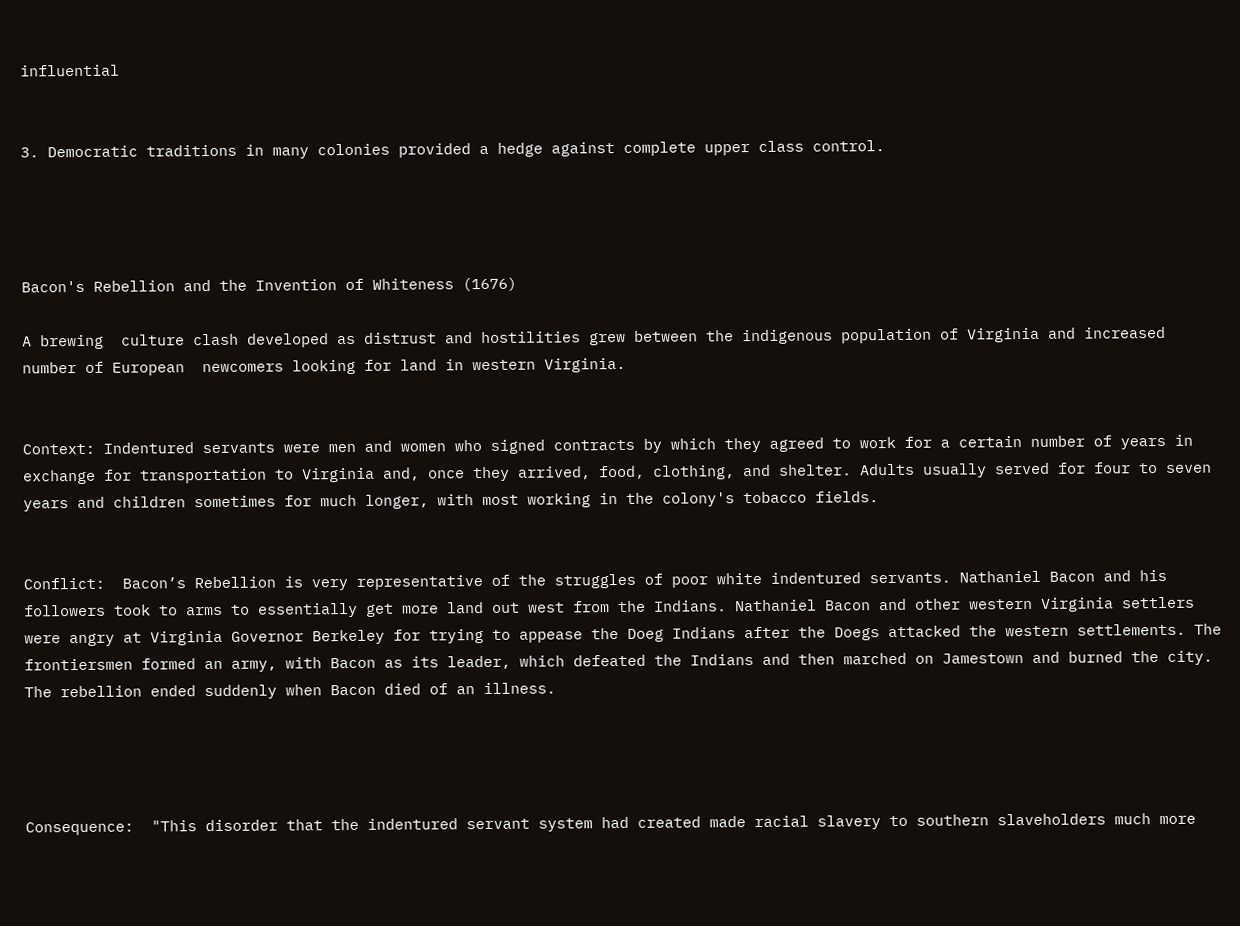influential


3. Democratic traditions in many colonies provided a hedge against complete upper class control.




Bacon's Rebellion and the Invention of Whiteness (1676)

A brewing  culture clash developed as distrust and hostilities grew between the indigenous population of Virginia and increased number of European  newcomers looking for land in western Virginia.


Context: Indentured servants were men and women who signed contracts by which they agreed to work for a certain number of years in exchange for transportation to Virginia and, once they arrived, food, clothing, and shelter. Adults usually served for four to seven years and children sometimes for much longer, with most working in the colony's tobacco fields.


Conflict:  Bacon’s Rebellion is very representative of the struggles of poor white indentured servants. Nathaniel Bacon and his followers took to arms to essentially get more land out west from the Indians. Nathaniel Bacon and other western Virginia settlers were angry at Virginia Governor Berkeley for trying to appease the Doeg Indians after the Doegs attacked the western settlements. The frontiersmen formed an army, with Bacon as its leader, which defeated the Indians and then marched on Jamestown and burned the city. The rebellion ended suddenly when Bacon died of an illness.




Consequence:  "This disorder that the indentured servant system had created made racial slavery to southern slaveholders much more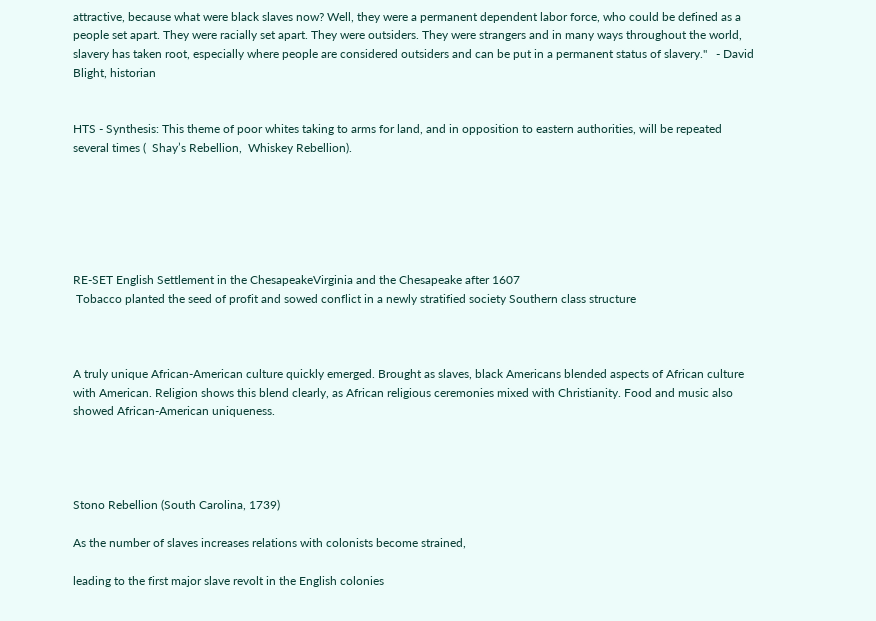attractive, because what were black slaves now? Well, they were a permanent dependent labor force, who could be defined as a people set apart. They were racially set apart. They were outsiders. They were strangers and in many ways throughout the world, slavery has taken root, especially where people are considered outsiders and can be put in a permanent status of slavery."   - David Blight, historian


HTS - Synthesis: This theme of poor whites taking to arms for land, and in opposition to eastern authorities, will be repeated several times (  Shay’s Rebellion,  Whiskey Rebellion).






RE-SET English Settlement in the ChesapeakeVirginia and the Chesapeake after 1607
 Tobacco planted the seed of profit and sowed conflict in a newly stratified society Southern class structure



A truly unique African-American culture quickly emerged. Brought as slaves, black Americans blended aspects of African culture with American. Religion shows this blend clearly, as African religious ceremonies mixed with Christianity. Food and music also showed African-American uniqueness.




Stono Rebellion (South Carolina, 1739)

As the number of slaves increases relations with colonists become strained,

leading to the first major slave revolt in the English colonies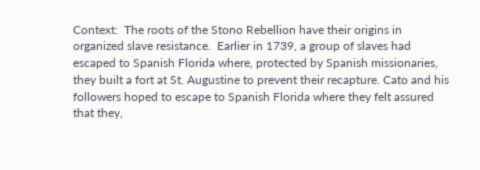Context:  The roots of the Stono Rebellion have their origins in organized slave resistance.  Earlier in 1739, a group of slaves had escaped to Spanish Florida where, protected by Spanish missionaries, they built a fort at St. Augustine to prevent their recapture. Cato and his followers hoped to escape to Spanish Florida where they felt assured that they,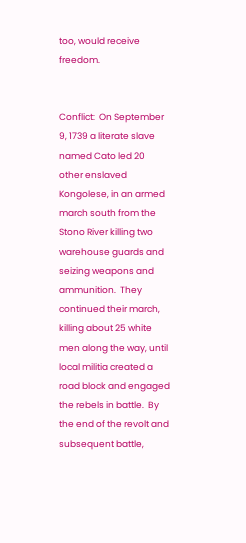too, would receive freedom.


Conflict:  On September 9, 1739 a literate slave named Cato led 20 other enslaved Kongolese, in an armed march south from the Stono River killing two warehouse guards and seizing weapons and ammunition.  They continued their march, killing about 25 white men along the way, until local militia created a road block and engaged the rebels in battle.  By the end of the revolt and subsequent battle,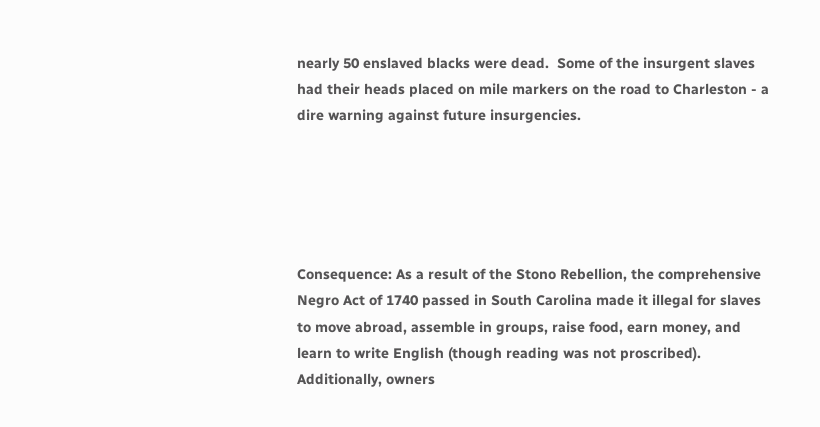nearly 50 enslaved blacks were dead.  Some of the insurgent slaves had their heads placed on mile markers on the road to Charleston - a dire warning against future insurgencies.





Consequence: As a result of the Stono Rebellion, the comprehensive Negro Act of 1740 passed in South Carolina made it illegal for slaves to move abroad, assemble in groups, raise food, earn money, and learn to write English (though reading was not proscribed). Additionally, owners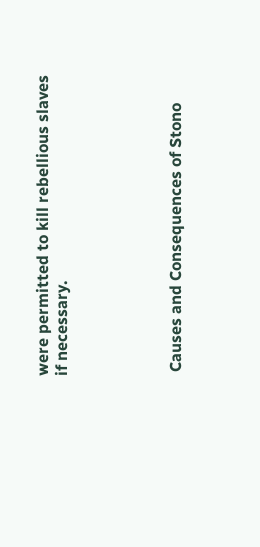were permitted to kill rebellious slaves if necessary.





 Causes and Consequences of Stono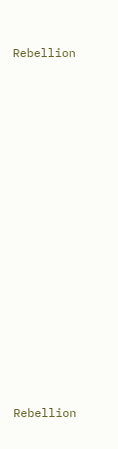Rebellion














Rebellion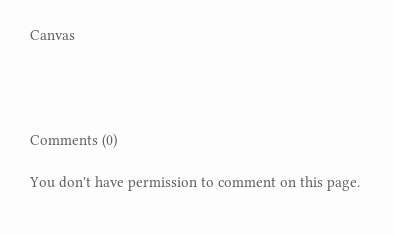Canvas




Comments (0)

You don't have permission to comment on this page.